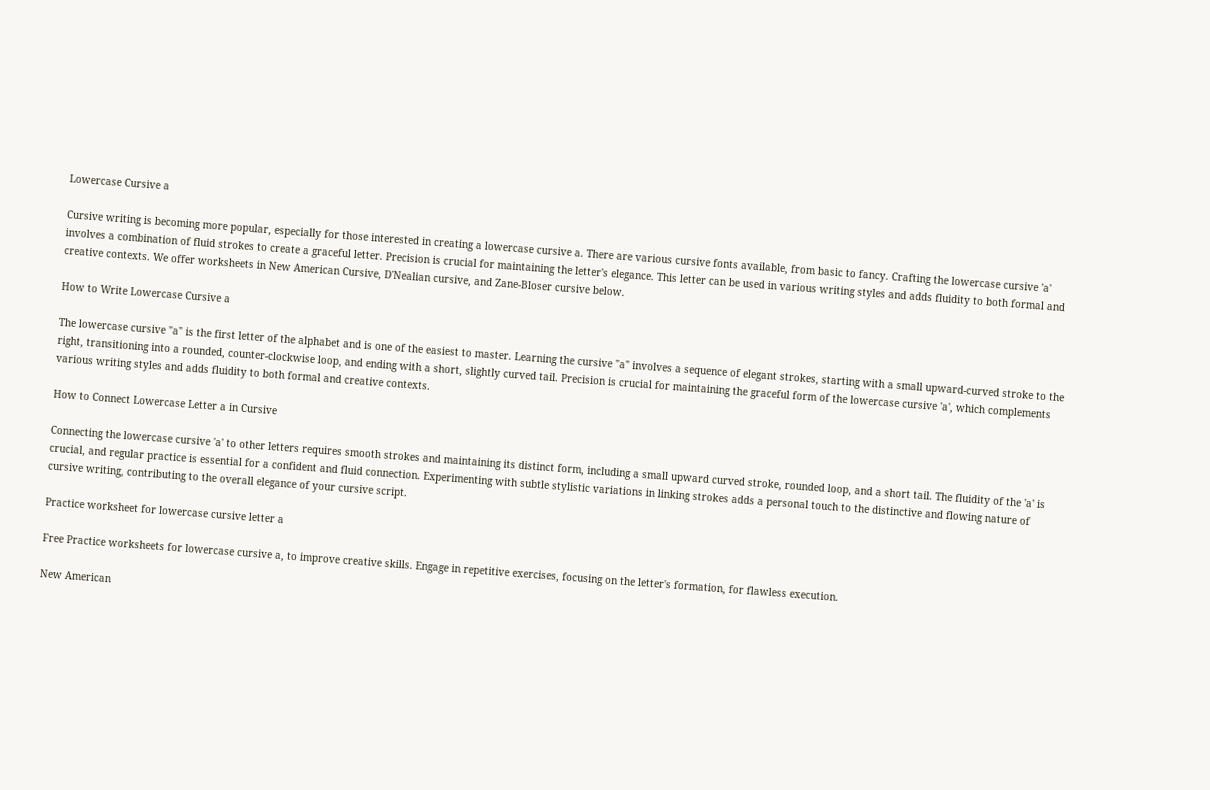Lowercase Cursive a

Cursive writing is becoming more popular, especially for those interested in creating a lowercase cursive a. There are various cursive fonts available, from basic to fancy. Crafting the lowercase cursive 'a' involves a combination of fluid strokes to create a graceful letter. Precision is crucial for maintaining the letter's elegance. This letter can be used in various writing styles and adds fluidity to both formal and creative contexts. We offer worksheets in New American Cursive, D'Nealian cursive, and Zane-Bloser cursive below.

How to Write Lowercase Cursive a

The lowercase cursive "a" is the first letter of the alphabet and is one of the easiest to master. Learning the cursive "a" involves a sequence of elegant strokes, starting with a small upward-curved stroke to the right, transitioning into a rounded, counter-clockwise loop, and ending with a short, slightly curved tail. Precision is crucial for maintaining the graceful form of the lowercase cursive 'a', which complements various writing styles and adds fluidity to both formal and creative contexts.

How to Connect Lowercase Letter a in Cursive

Connecting the lowercase cursive 'a' to other letters requires smooth strokes and maintaining its distinct form, including a small upward curved stroke, rounded loop, and a short tail. The fluidity of the 'a' is crucial, and regular practice is essential for a confident and fluid connection. Experimenting with subtle stylistic variations in linking strokes adds a personal touch to the distinctive and flowing nature of cursive writing, contributing to the overall elegance of your cursive script.

Practice worksheet for lowercase cursive letter a

Free Practice worksheets for lowercase cursive a, to improve creative skills. Engage in repetitive exercises, focusing on the letter's formation, for flawless execution.

New American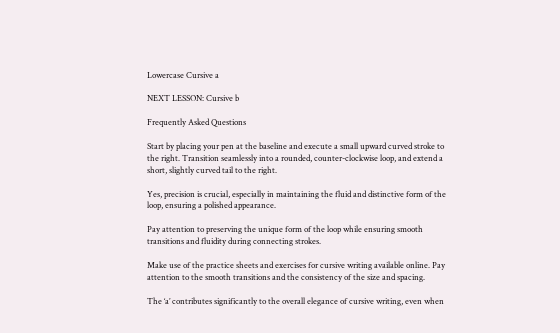Lowercase Cursive a

NEXT LESSON: Cursive b

Frequently Asked Questions

Start by placing your pen at the baseline and execute a small upward curved stroke to the right. Transition seamlessly into a rounded, counter-clockwise loop, and extend a short, slightly curved tail to the right.

Yes, precision is crucial, especially in maintaining the fluid and distinctive form of the loop, ensuring a polished appearance.

Pay attention to preserving the unique form of the loop while ensuring smooth transitions and fluidity during connecting strokes.

Make use of the practice sheets and exercises for cursive writing available online. Pay attention to the smooth transitions and the consistency of the size and spacing.

The ‘a’ contributes significantly to the overall elegance of cursive writing, even when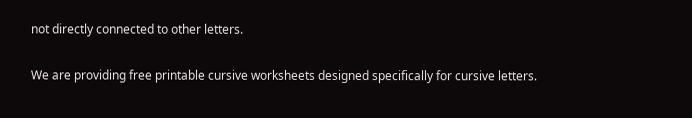not directly connected to other letters.

We are providing free printable cursive worksheets designed specifically for cursive letters.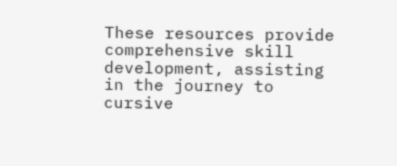These resources provide comprehensive skill development, assisting in the journey to cursive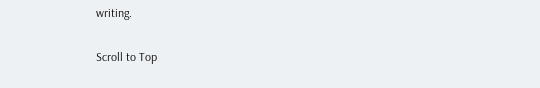writing.

Scroll to Top